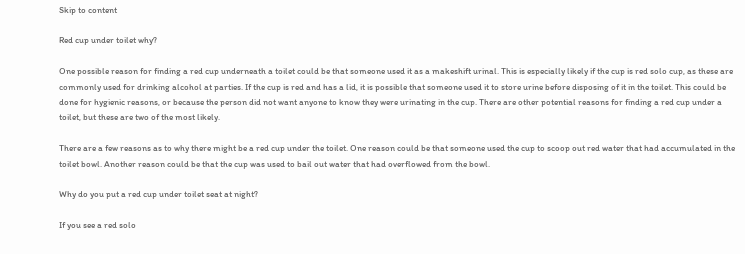Skip to content

Red cup under toilet why?

One possible reason for finding a red cup underneath a toilet could be that someone used it as a makeshift urinal. This is especially likely if the cup is red solo cup, as these are commonly used for drinking alcohol at parties. If the cup is red and has a lid, it is possible that someone used it to store urine before disposing of it in the toilet. This could be done for hygienic reasons, or because the person did not want anyone to know they were urinating in the cup. There are other potential reasons for finding a red cup under a toilet, but these are two of the most likely.

There are a few reasons as to why there might be a red cup under the toilet. One reason could be that someone used the cup to scoop out red water that had accumulated in the toilet bowl. Another reason could be that the cup was used to bail out water that had overflowed from the bowl.

Why do you put a red cup under toilet seat at night?

If you see a red solo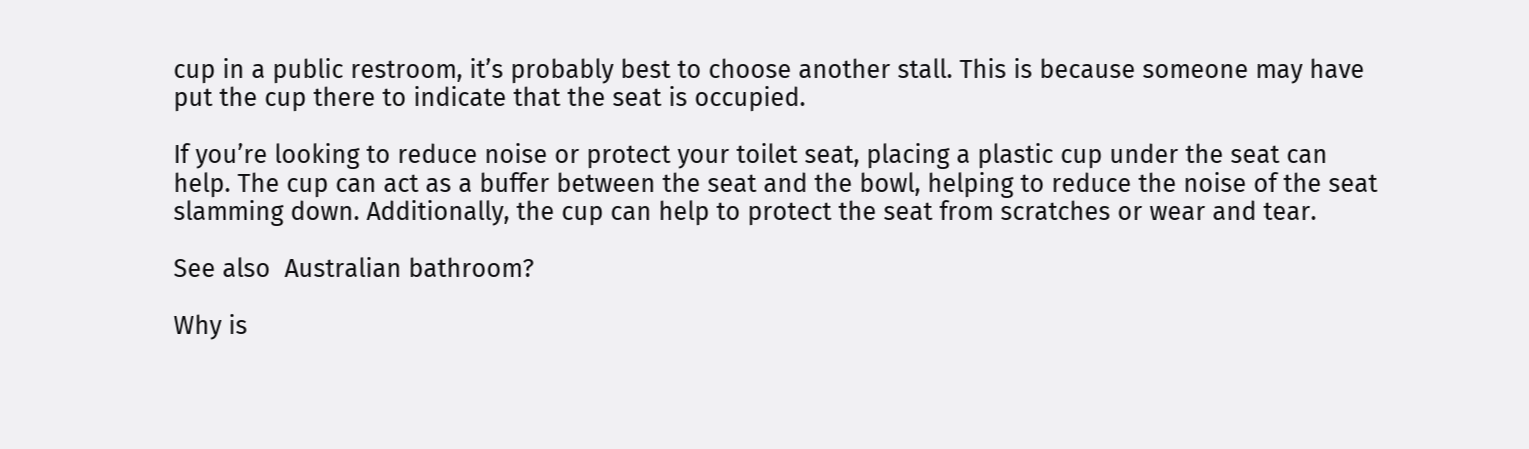cup in a public restroom, it’s probably best to choose another stall. This is because someone may have put the cup there to indicate that the seat is occupied.

If you’re looking to reduce noise or protect your toilet seat, placing a plastic cup under the seat can help. The cup can act as a buffer between the seat and the bowl, helping to reduce the noise of the seat slamming down. Additionally, the cup can help to protect the seat from scratches or wear and tear.

See also  Australian bathroom?

Why is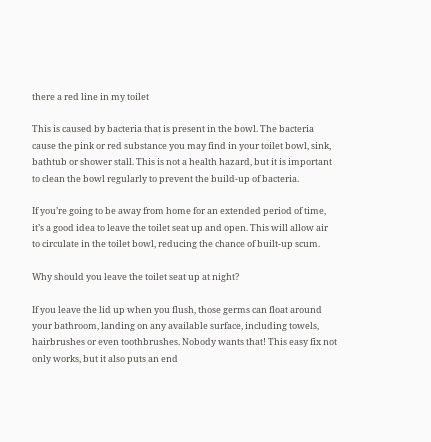there a red line in my toilet

This is caused by bacteria that is present in the bowl. The bacteria cause the pink or red substance you may find in your toilet bowl, sink, bathtub or shower stall. This is not a health hazard, but it is important to clean the bowl regularly to prevent the build-up of bacteria.

If you’re going to be away from home for an extended period of time, it’s a good idea to leave the toilet seat up and open. This will allow air to circulate in the toilet bowl, reducing the chance of built-up scum.

Why should you leave the toilet seat up at night?

If you leave the lid up when you flush, those germs can float around your bathroom, landing on any available surface, including towels, hairbrushes or even toothbrushes. Nobody wants that! This easy fix not only works, but it also puts an end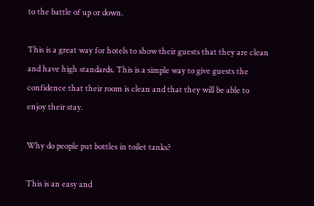to the battle of up or down.

This is a great way for hotels to show their guests that they are clean and have high standards. This is a simple way to give guests the confidence that their room is clean and that they will be able to enjoy their stay.

Why do people put bottles in toilet tanks?

This is an easy and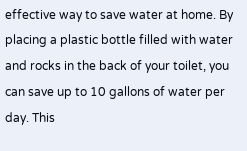effective way to save water at home. By placing a plastic bottle filled with water and rocks in the back of your toilet, you can save up to 10 gallons of water per day. This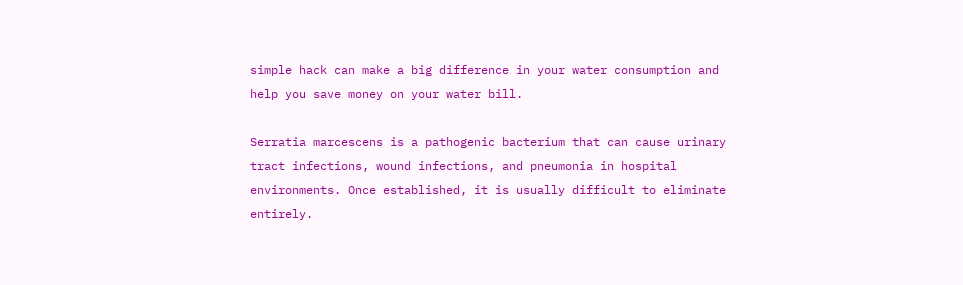simple hack can make a big difference in your water consumption and help you save money on your water bill.

Serratia marcescens is a pathogenic bacterium that can cause urinary tract infections, wound infections, and pneumonia in hospital environments. Once established, it is usually difficult to eliminate entirely.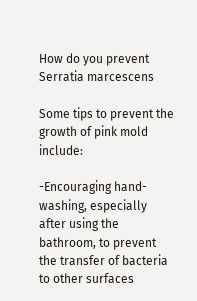How do you prevent Serratia marcescens

Some tips to prevent the growth of pink mold include:

-Encouraging hand-washing, especially after using the bathroom, to prevent the transfer of bacteria to other surfaces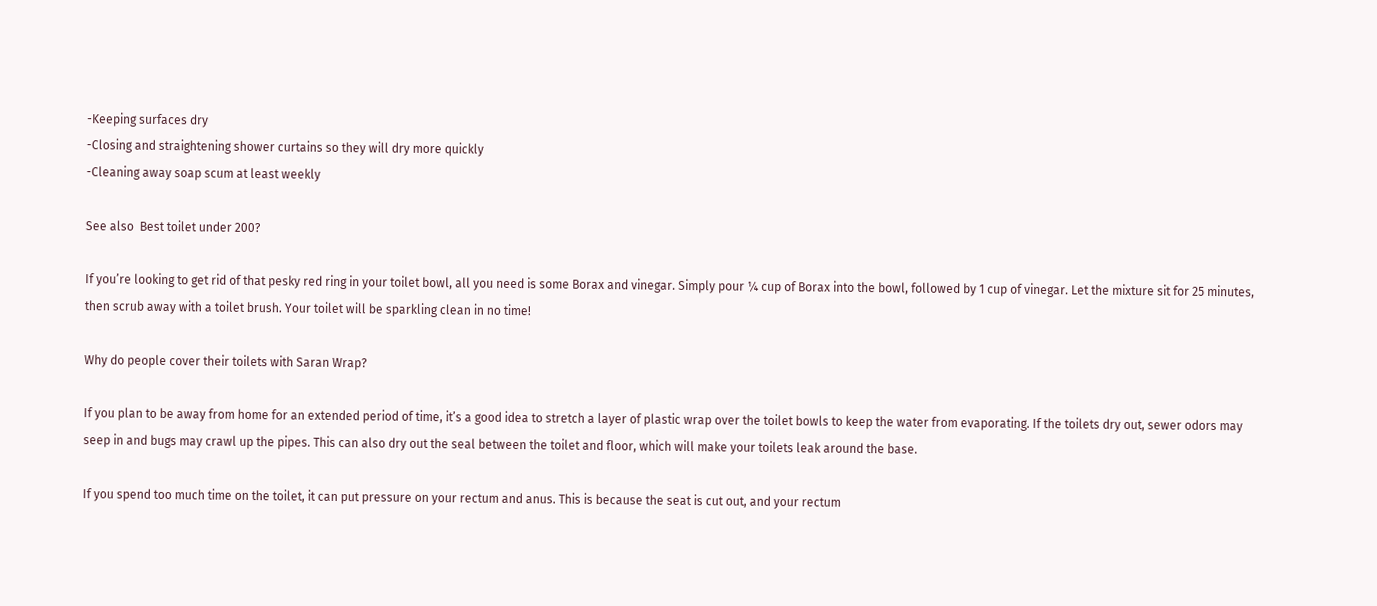-Keeping surfaces dry
-Closing and straightening shower curtains so they will dry more quickly
-Cleaning away soap scum at least weekly

See also  Best toilet under 200?

If you’re looking to get rid of that pesky red ring in your toilet bowl, all you need is some Borax and vinegar. Simply pour ¼ cup of Borax into the bowl, followed by 1 cup of vinegar. Let the mixture sit for 25 minutes, then scrub away with a toilet brush. Your toilet will be sparkling clean in no time!

Why do people cover their toilets with Saran Wrap?

If you plan to be away from home for an extended period of time, it’s a good idea to stretch a layer of plastic wrap over the toilet bowls to keep the water from evaporating. If the toilets dry out, sewer odors may seep in and bugs may crawl up the pipes. This can also dry out the seal between the toilet and floor, which will make your toilets leak around the base.

If you spend too much time on the toilet, it can put pressure on your rectum and anus. This is because the seat is cut out, and your rectum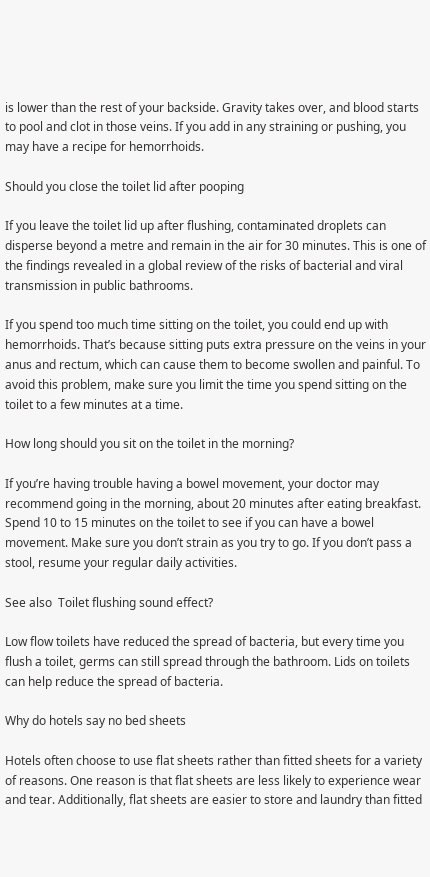is lower than the rest of your backside. Gravity takes over, and blood starts to pool and clot in those veins. If you add in any straining or pushing, you may have a recipe for hemorrhoids.

Should you close the toilet lid after pooping

If you leave the toilet lid up after flushing, contaminated droplets can disperse beyond a metre and remain in the air for 30 minutes. This is one of the findings revealed in a global review of the risks of bacterial and viral transmission in public bathrooms.

If you spend too much time sitting on the toilet, you could end up with hemorrhoids. That’s because sitting puts extra pressure on the veins in your anus and rectum, which can cause them to become swollen and painful. To avoid this problem, make sure you limit the time you spend sitting on the toilet to a few minutes at a time.

How long should you sit on the toilet in the morning?

If you’re having trouble having a bowel movement, your doctor may recommend going in the morning, about 20 minutes after eating breakfast. Spend 10 to 15 minutes on the toilet to see if you can have a bowel movement. Make sure you don’t strain as you try to go. If you don’t pass a stool, resume your regular daily activities.

See also  Toilet flushing sound effect?

Low flow toilets have reduced the spread of bacteria, but every time you flush a toilet, germs can still spread through the bathroom. Lids on toilets can help reduce the spread of bacteria.

Why do hotels say no bed sheets

Hotels often choose to use flat sheets rather than fitted sheets for a variety of reasons. One reason is that flat sheets are less likely to experience wear and tear. Additionally, flat sheets are easier to store and laundry than fitted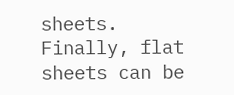sheets. Finally, flat sheets can be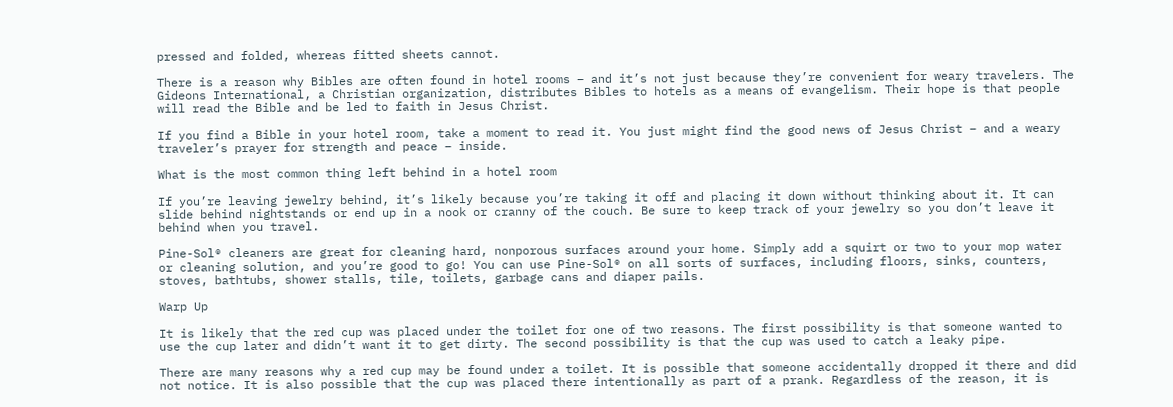pressed and folded, whereas fitted sheets cannot.

There is a reason why Bibles are often found in hotel rooms – and it’s not just because they’re convenient for weary travelers. The Gideons International, a Christian organization, distributes Bibles to hotels as a means of evangelism. Their hope is that people will read the Bible and be led to faith in Jesus Christ.

If you find a Bible in your hotel room, take a moment to read it. You just might find the good news of Jesus Christ – and a weary traveler’s prayer for strength and peace – inside.

What is the most common thing left behind in a hotel room

If you’re leaving jewelry behind, it’s likely because you’re taking it off and placing it down without thinking about it. It can slide behind nightstands or end up in a nook or cranny of the couch. Be sure to keep track of your jewelry so you don’t leave it behind when you travel.

Pine-Sol® cleaners are great for cleaning hard, nonporous surfaces around your home. Simply add a squirt or two to your mop water or cleaning solution, and you’re good to go! You can use Pine-Sol® on all sorts of surfaces, including floors, sinks, counters, stoves, bathtubs, shower stalls, tile, toilets, garbage cans and diaper pails.

Warp Up

It is likely that the red cup was placed under the toilet for one of two reasons. The first possibility is that someone wanted to use the cup later and didn’t want it to get dirty. The second possibility is that the cup was used to catch a leaky pipe.

There are many reasons why a red cup may be found under a toilet. It is possible that someone accidentally dropped it there and did not notice. It is also possible that the cup was placed there intentionally as part of a prank. Regardless of the reason, it is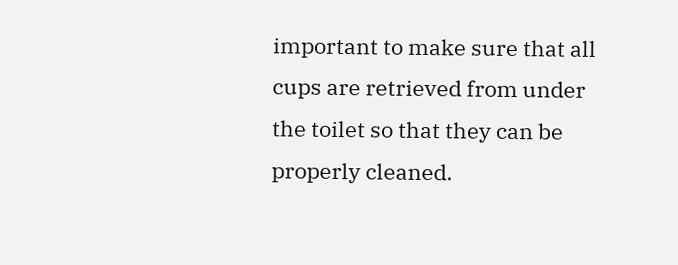important to make sure that all cups are retrieved from under the toilet so that they can be properly cleaned.